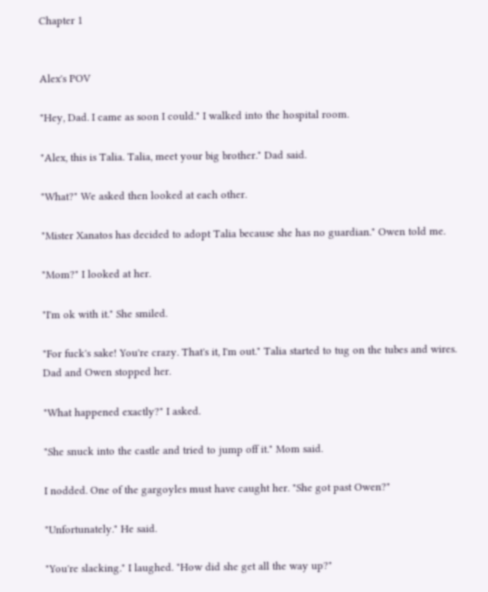Chapter 1


Alex's POV

"Hey, Dad. I came as soon I could." I walked into the hospital room.

"Alex, this is Talia. Talia, meet your big brother." Dad said.

"What?" We asked then looked at each other.

"Mister Xanatos has decided to adopt Talia because she has no guardian." Owen told me.

"Mom?" I looked at her.

"I'm ok with it." She smiled.

"For fuck's sake! You're crazy. That's it, I'm out." Talia started to tug on the tubes and wires. Dad and Owen stopped her.

"What happened exactly?" I asked.

"She snuck into the castle and tried to jump off it." Mom said.

I nodded. One of the gargoyles must have caught her. "She got past Owen?"

"Unfortunately." He said.

"You're slacking." I laughed. "How did she get all the way up?"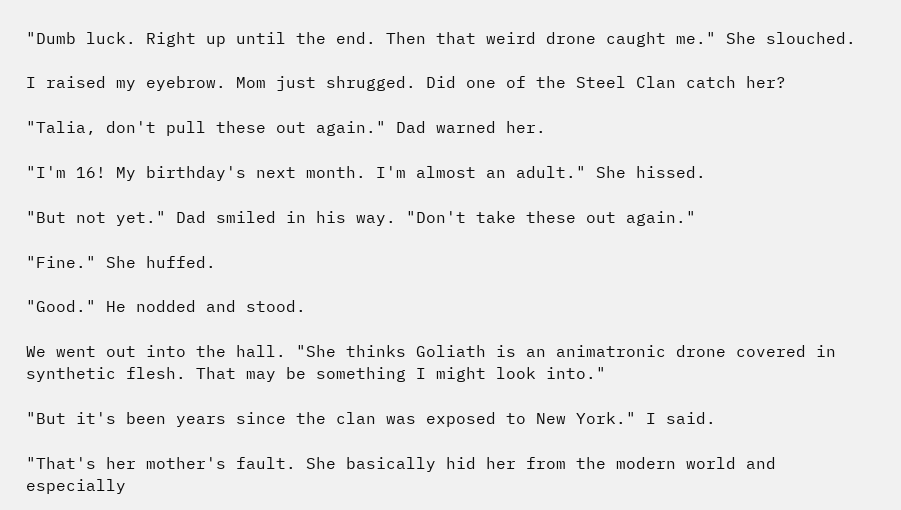"Dumb luck. Right up until the end. Then that weird drone caught me." She slouched.

I raised my eyebrow. Mom just shrugged. Did one of the Steel Clan catch her?

"Talia, don't pull these out again." Dad warned her.

"I'm 16! My birthday's next month. I'm almost an adult." She hissed.

"But not yet." Dad smiled in his way. "Don't take these out again."

"Fine." She huffed.

"Good." He nodded and stood.

We went out into the hall. "She thinks Goliath is an animatronic drone covered in synthetic flesh. That may be something I might look into."

"But it's been years since the clan was exposed to New York." I said.

"That's her mother's fault. She basically hid her from the modern world and especially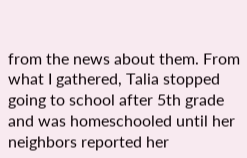from the news about them. From what I gathered, Talia stopped going to school after 5th grade and was homeschooled until her neighbors reported her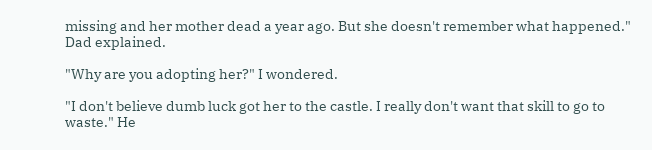missing and her mother dead a year ago. But she doesn't remember what happened." Dad explained.

"Why are you adopting her?" I wondered.

"I don't believe dumb luck got her to the castle. I really don't want that skill to go to waste." He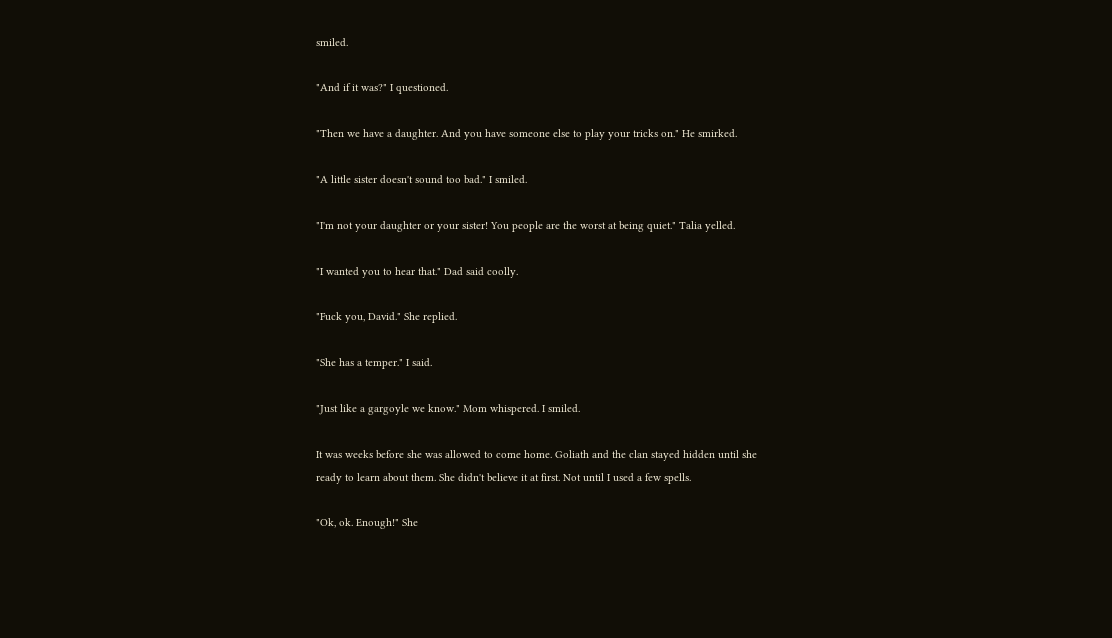smiled.

"And if it was?" I questioned.

"Then we have a daughter. And you have someone else to play your tricks on." He smirked.

"A little sister doesn't sound too bad." I smiled.

"I'm not your daughter or your sister! You people are the worst at being quiet." Talia yelled.

"I wanted you to hear that." Dad said coolly.

"Fuck you, David." She replied.

"She has a temper." I said.

"Just like a gargoyle we know." Mom whispered. I smiled.

It was weeks before she was allowed to come home. Goliath and the clan stayed hidden until she ready to learn about them. She didn't believe it at first. Not until I used a few spells.

"Ok, ok. Enough!" She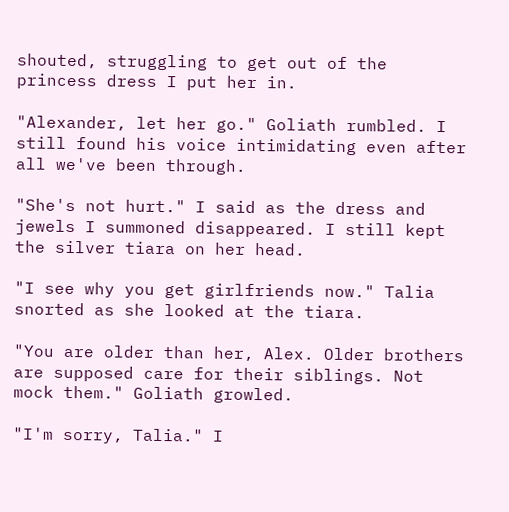shouted, struggling to get out of the princess dress I put her in.

"Alexander, let her go." Goliath rumbled. I still found his voice intimidating even after all we've been through.

"She's not hurt." I said as the dress and jewels I summoned disappeared. I still kept the silver tiara on her head.

"I see why you get girlfriends now." Talia snorted as she looked at the tiara.

"You are older than her, Alex. Older brothers are supposed care for their siblings. Not mock them." Goliath growled.

"I'm sorry, Talia." I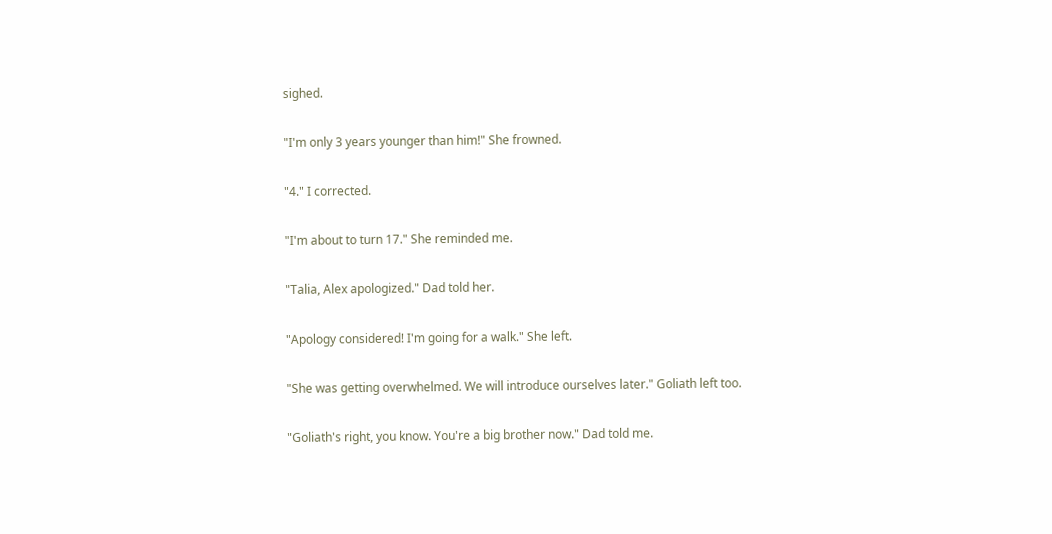sighed.

"I'm only 3 years younger than him!" She frowned.

"4." I corrected.

"I'm about to turn 17." She reminded me.

"Talia, Alex apologized." Dad told her.

"Apology considered! I'm going for a walk." She left.

"She was getting overwhelmed. We will introduce ourselves later." Goliath left too.

"Goliath's right, you know. You're a big brother now." Dad told me.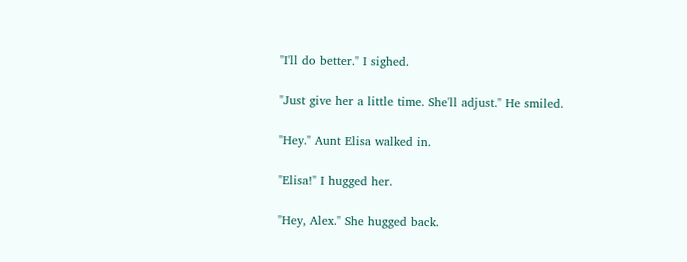"I'll do better." I sighed.

"Just give her a little time. She'll adjust." He smiled.

"Hey." Aunt Elisa walked in.

"Elisa!" I hugged her.

"Hey, Alex." She hugged back.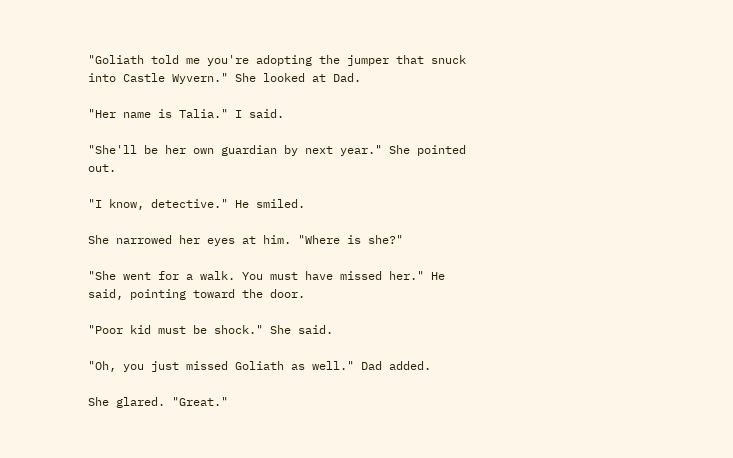"Goliath told me you're adopting the jumper that snuck into Castle Wyvern." She looked at Dad.

"Her name is Talia." I said.

"She'll be her own guardian by next year." She pointed out.

"I know, detective." He smiled.

She narrowed her eyes at him. "Where is she?"

"She went for a walk. You must have missed her." He said, pointing toward the door.

"Poor kid must be shock." She said.

"Oh, you just missed Goliath as well." Dad added.

She glared. "Great."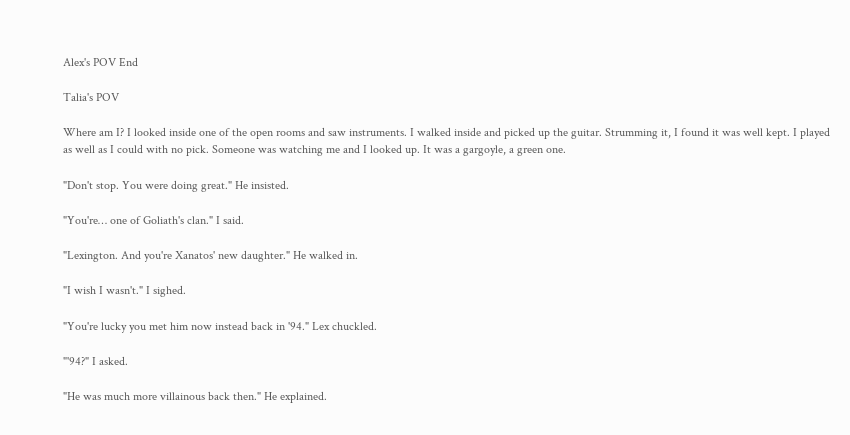Alex's POV End

Talia's POV

Where am I? I looked inside one of the open rooms and saw instruments. I walked inside and picked up the guitar. Strumming it, I found it was well kept. I played as well as I could with no pick. Someone was watching me and I looked up. It was a gargoyle, a green one.

"Don't stop. You were doing great." He insisted.

"You're… one of Goliath's clan." I said.

"Lexington. And you're Xanatos' new daughter." He walked in.

"I wish I wasn't." I sighed.

"You're lucky you met him now instead back in '94." Lex chuckled.

"'94?" I asked.

"He was much more villainous back then." He explained.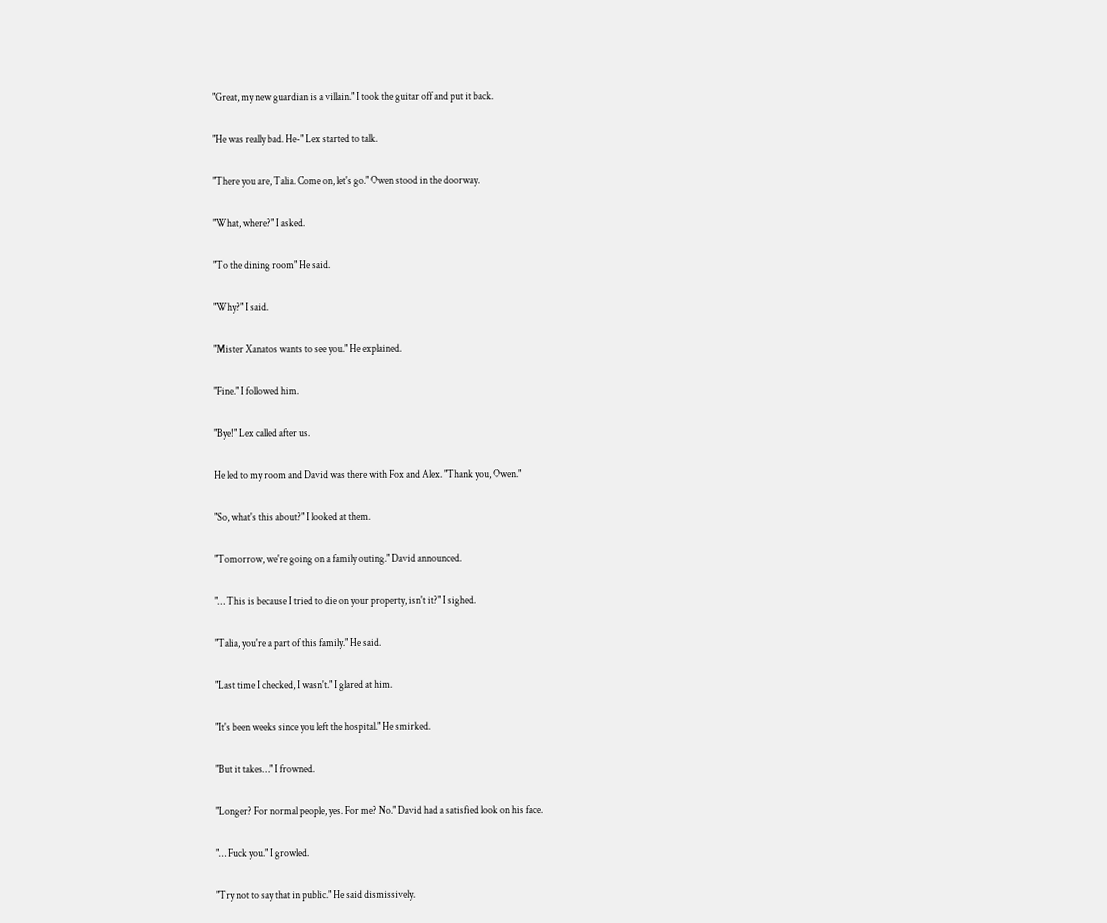"Great, my new guardian is a villain." I took the guitar off and put it back.

"He was really bad. He-" Lex started to talk.

"There you are, Talia. Come on, let's go." Owen stood in the doorway.

"What, where?" I asked.

"To the dining room" He said.

"Why?" I said.

"Mister Xanatos wants to see you." He explained.

"Fine." I followed him.

"Bye!" Lex called after us.

He led to my room and David was there with Fox and Alex. "Thank you, Owen."

"So, what's this about?" I looked at them.

"Tomorrow, we're going on a family outing." David announced.

"… This is because I tried to die on your property, isn't it?" I sighed.

"Talia, you're a part of this family." He said.

"Last time I checked, I wasn't." I glared at him.

"It's been weeks since you left the hospital." He smirked.

"But it takes…" I frowned.

"Longer? For normal people, yes. For me? No." David had a satisfied look on his face.

"… Fuck you." I growled.

"Try not to say that in public." He said dismissively.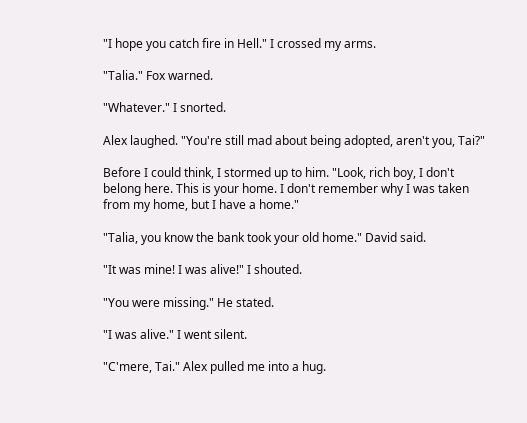"I hope you catch fire in Hell." I crossed my arms.

"Talia." Fox warned.

"Whatever." I snorted.

Alex laughed. "You're still mad about being adopted, aren't you, Tai?"

Before I could think, I stormed up to him. "Look, rich boy, I don't belong here. This is your home. I don't remember why I was taken from my home, but I have a home."

"Talia, you know the bank took your old home." David said.

"It was mine! I was alive!" I shouted.

"You were missing." He stated.

"I was alive." I went silent.

"C'mere, Tai." Alex pulled me into a hug.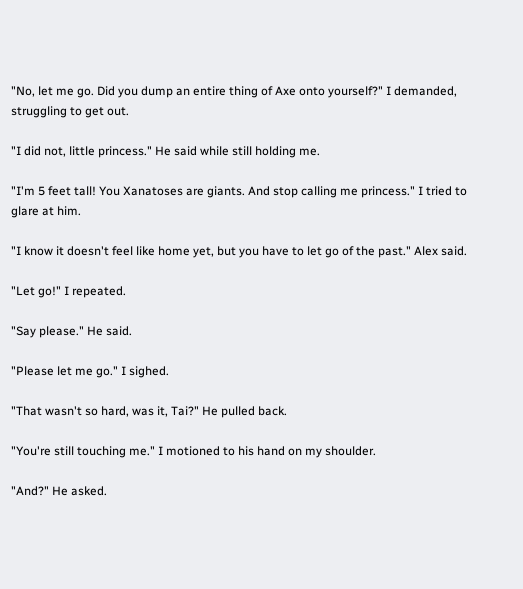"No, let me go. Did you dump an entire thing of Axe onto yourself?" I demanded, struggling to get out.

"I did not, little princess." He said while still holding me.

"I'm 5 feet tall! You Xanatoses are giants. And stop calling me princess." I tried to glare at him.

"I know it doesn't feel like home yet, but you have to let go of the past." Alex said.

"Let go!" I repeated.

"Say please." He said.

"Please let me go." I sighed.

"That wasn't so hard, was it, Tai?" He pulled back.

"You're still touching me." I motioned to his hand on my shoulder.

"And?" He asked.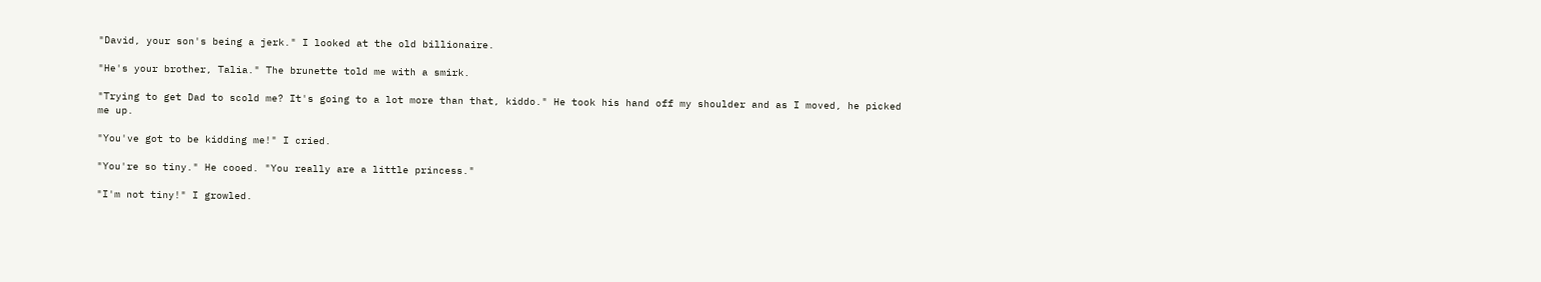"David, your son's being a jerk." I looked at the old billionaire.

"He's your brother, Talia." The brunette told me with a smirk.

"Trying to get Dad to scold me? It's going to a lot more than that, kiddo." He took his hand off my shoulder and as I moved, he picked me up.

"You've got to be kidding me!" I cried.

"You're so tiny." He cooed. "You really are a little princess."

"I'm not tiny!" I growled.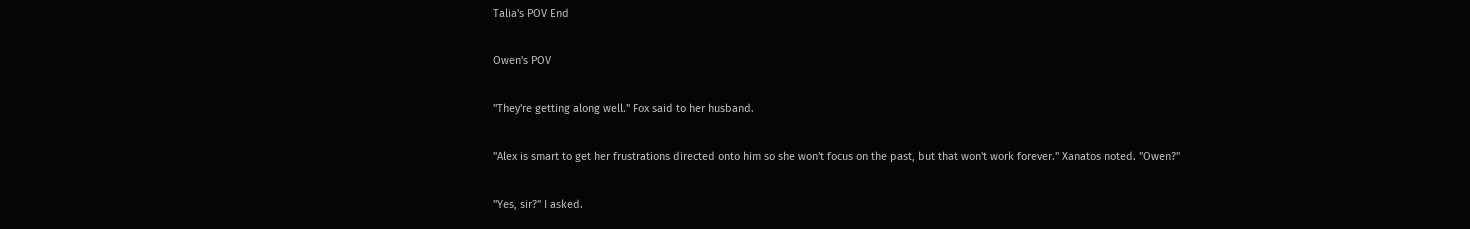Talia's POV End

Owen's POV

"They're getting along well." Fox said to her husband.

"Alex is smart to get her frustrations directed onto him so she won't focus on the past, but that won't work forever." Xanatos noted. "Owen?"

"Yes, sir?" I asked.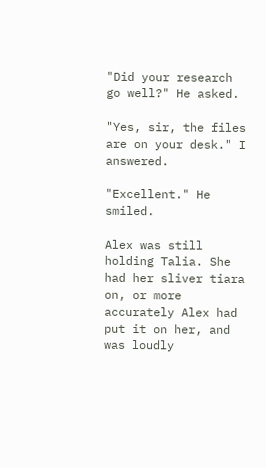"Did your research go well?" He asked.

"Yes, sir, the files are on your desk." I answered.

"Excellent." He smiled.

Alex was still holding Talia. She had her sliver tiara on, or more accurately Alex had put it on her, and was loudly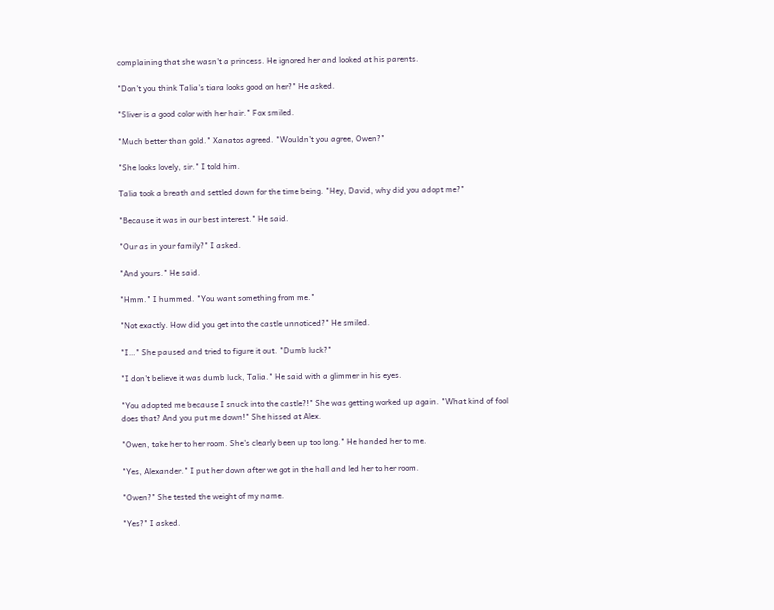complaining that she wasn't a princess. He ignored her and looked at his parents.

"Don't you think Talia's tiara looks good on her?" He asked.

"Sliver is a good color with her hair." Fox smiled.

"Much better than gold." Xanatos agreed. "Wouldn't you agree, Owen?"

"She looks lovely, sir." I told him.

Talia took a breath and settled down for the time being. "Hey, David, why did you adopt me?"

"Because it was in our best interest." He said.

"Our as in your family?" I asked.

"And yours." He said.

"Hmm." I hummed. "You want something from me."

"Not exactly. How did you get into the castle unnoticed?" He smiled.

"I…" She paused and tried to figure it out. "Dumb luck?"

"I don't believe it was dumb luck, Talia." He said with a glimmer in his eyes.

"You adopted me because I snuck into the castle?!" She was getting worked up again. "What kind of fool does that? And you put me down!" She hissed at Alex.

"Owen, take her to her room. She's clearly been up too long." He handed her to me.

"Yes, Alexander." I put her down after we got in the hall and led her to her room.

"Owen?" She tested the weight of my name.

"Yes?" I asked.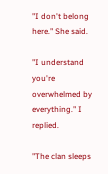"I don't belong here." She said.

"I understand you're overwhelmed by everything." I replied.

"The clan sleeps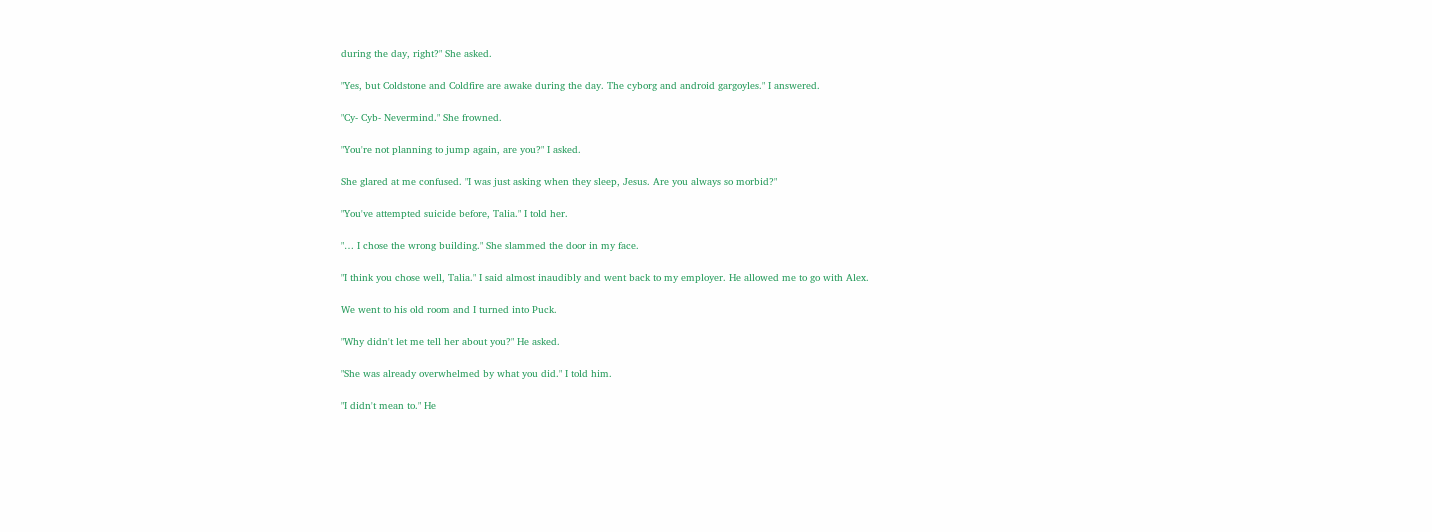during the day, right?" She asked.

"Yes, but Coldstone and Coldfire are awake during the day. The cyborg and android gargoyles." I answered.

"Cy- Cyb- Nevermind." She frowned.

"You're not planning to jump again, are you?" I asked.

She glared at me confused. "I was just asking when they sleep, Jesus. Are you always so morbid?"

"You've attempted suicide before, Talia." I told her.

"… I chose the wrong building." She slammed the door in my face.

"I think you chose well, Talia." I said almost inaudibly and went back to my employer. He allowed me to go with Alex.

We went to his old room and I turned into Puck.

"Why didn't let me tell her about you?" He asked.

"She was already overwhelmed by what you did." I told him.

"I didn't mean to." He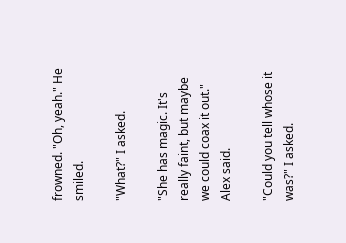frowned. "Oh, yeah." He smiled.

"What?" I asked.

"She has magic. It's really faint, but maybe we could coax it out." Alex said.

"Could you tell whose it was?" I asked.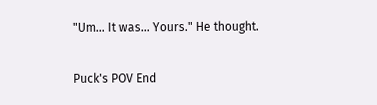"Um… It was… Yours." He thought.

Puck's POV End